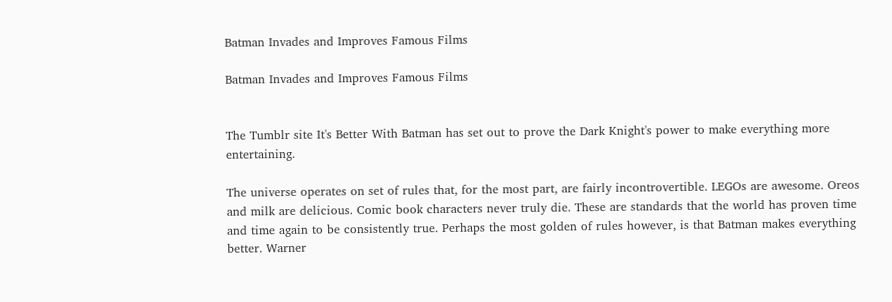Batman Invades and Improves Famous Films

Batman Invades and Improves Famous Films


The Tumblr site It's Better With Batman has set out to prove the Dark Knight's power to make everything more entertaining.

The universe operates on set of rules that, for the most part, are fairly incontrovertible. LEGOs are awesome. Oreos and milk are delicious. Comic book characters never truly die. These are standards that the world has proven time and time again to be consistently true. Perhaps the most golden of rules however, is that Batman makes everything better. Warner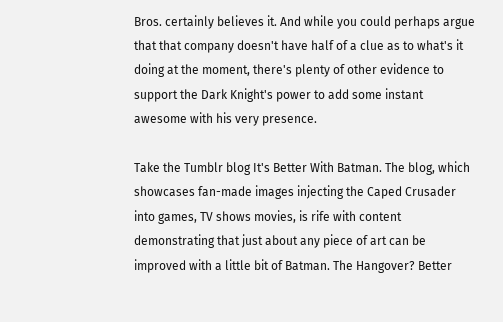Bros. certainly believes it. And while you could perhaps argue that that company doesn't have half of a clue as to what's it doing at the moment, there's plenty of other evidence to support the Dark Knight's power to add some instant awesome with his very presence.

Take the Tumblr blog It's Better With Batman. The blog, which showcases fan-made images injecting the Caped Crusader into games, TV shows movies, is rife with content demonstrating that just about any piece of art can be improved with a little bit of Batman. The Hangover? Better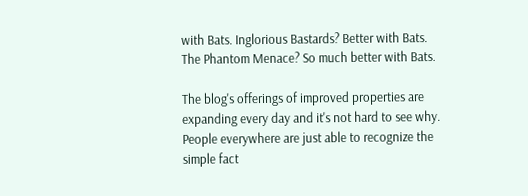with Bats. Inglorious Bastards? Better with Bats. The Phantom Menace? So much better with Bats.

The blog's offerings of improved properties are expanding every day and it's not hard to see why. People everywhere are just able to recognize the simple fact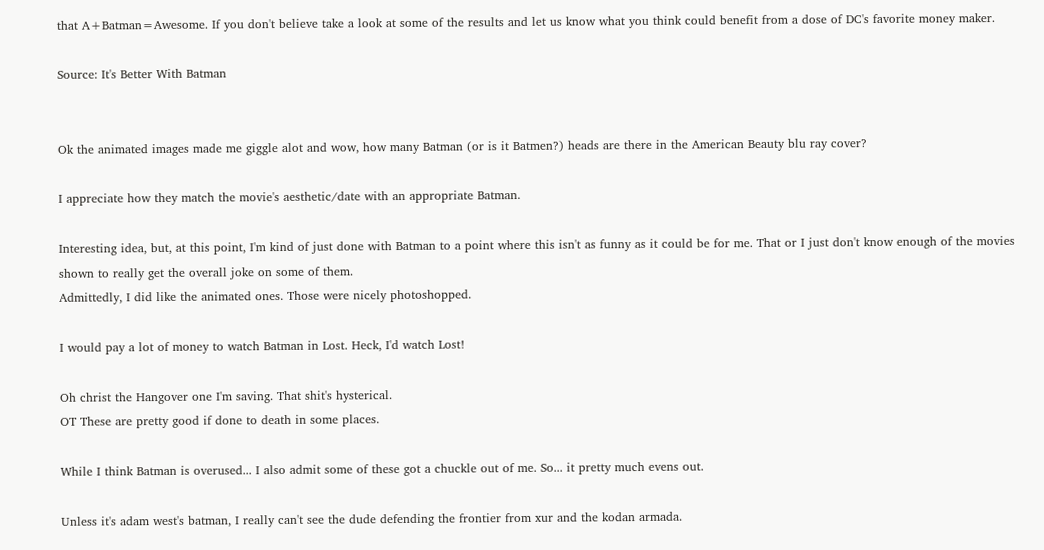that A+Batman=Awesome. If you don't believe take a look at some of the results and let us know what you think could benefit from a dose of DC's favorite money maker.

Source: It's Better With Batman


Ok the animated images made me giggle alot and wow, how many Batman (or is it Batmen?) heads are there in the American Beauty blu ray cover?

I appreciate how they match the movie's aesthetic/date with an appropriate Batman.

Interesting idea, but, at this point, I'm kind of just done with Batman to a point where this isn't as funny as it could be for me. That or I just don't know enough of the movies shown to really get the overall joke on some of them.
Admittedly, I did like the animated ones. Those were nicely photoshopped.

I would pay a lot of money to watch Batman in Lost. Heck, I'd watch Lost!

Oh christ the Hangover one I'm saving. That shit's hysterical.
OT These are pretty good if done to death in some places.

While I think Batman is overused... I also admit some of these got a chuckle out of me. So... it pretty much evens out.

Unless it's adam west's batman, I really can't see the dude defending the frontier from xur and the kodan armada.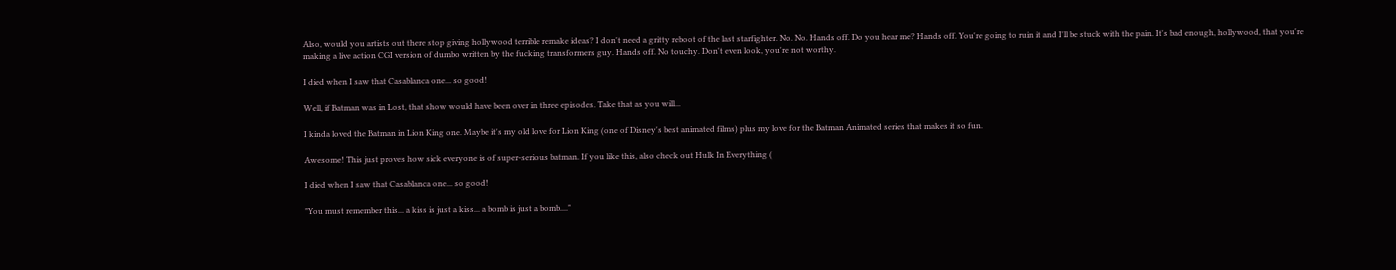Also, would you artists out there stop giving hollywood terrible remake ideas? I don't need a gritty reboot of the last starfighter. No. No. Hands off. Do you hear me? Hands off. You're going to ruin it and I'll be stuck with the pain. It's bad enough, hollywood, that you're making a live action CGI version of dumbo written by the fucking transformers guy. Hands off. No touchy. Don't even look, you're not worthy.

I died when I saw that Casablanca one... so good!

Well, if Batman was in Lost, that show would have been over in three episodes. Take that as you will...

I kinda loved the Batman in Lion King one. Maybe it's my old love for Lion King (one of Disney's best animated films) plus my love for the Batman Animated series that makes it so fun.

Awesome! This just proves how sick everyone is of super-serious batman. If you like this, also check out Hulk In Everything (

I died when I saw that Casablanca one... so good!

"You must remember this... a kiss is just a kiss... a bomb is just a bomb...."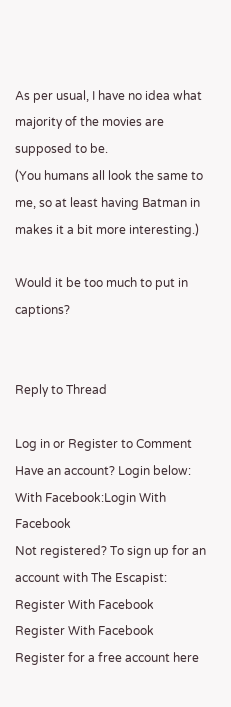As per usual, I have no idea what majority of the movies are supposed to be.
(You humans all look the same to me, so at least having Batman in makes it a bit more interesting.)

Would it be too much to put in captions?


Reply to Thread

Log in or Register to Comment
Have an account? Login below:
With Facebook:Login With Facebook
Not registered? To sign up for an account with The Escapist:
Register With Facebook
Register With Facebook
Register for a free account here